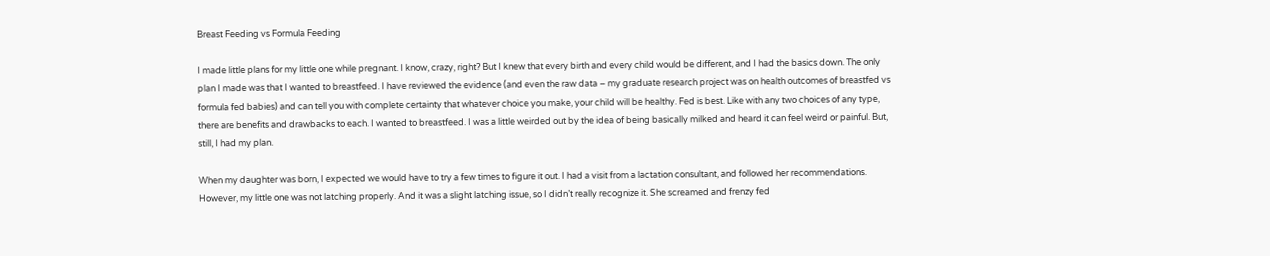Breast Feeding vs Formula Feeding

I made little plans for my little one while pregnant. I know, crazy, right? But I knew that every birth and every child would be different, and I had the basics down. The only plan I made was that I wanted to breastfeed. I have reviewed the evidence (and even the raw data – my graduate research project was on health outcomes of breastfed vs formula fed babies) and can tell you with complete certainty that whatever choice you make, your child will be healthy. Fed is best. Like with any two choices of any type, there are benefits and drawbacks to each. I wanted to breastfeed. I was a little weirded out by the idea of being basically milked and heard it can feel weird or painful. But, still, I had my plan.

When my daughter was born, I expected we would have to try a few times to figure it out. I had a visit from a lactation consultant, and followed her recommendations. However, my little one was not latching properly. And it was a slight latching issue, so I didn’t really recognize it. She screamed and frenzy fed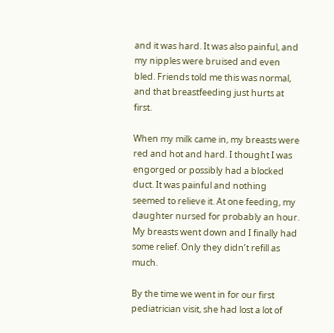and it was hard. It was also painful, and my nipples were bruised and even bled. Friends told me this was normal, and that breastfeeding just hurts at first.

When my milk came in, my breasts were red and hot and hard. I thought I was engorged or possibly had a blocked duct. It was painful and nothing seemed to relieve it. At one feeding, my daughter nursed for probably an hour. My breasts went down and I finally had some relief. Only they didn’t refill as much.

By the time we went in for our first pediatrician visit, she had lost a lot of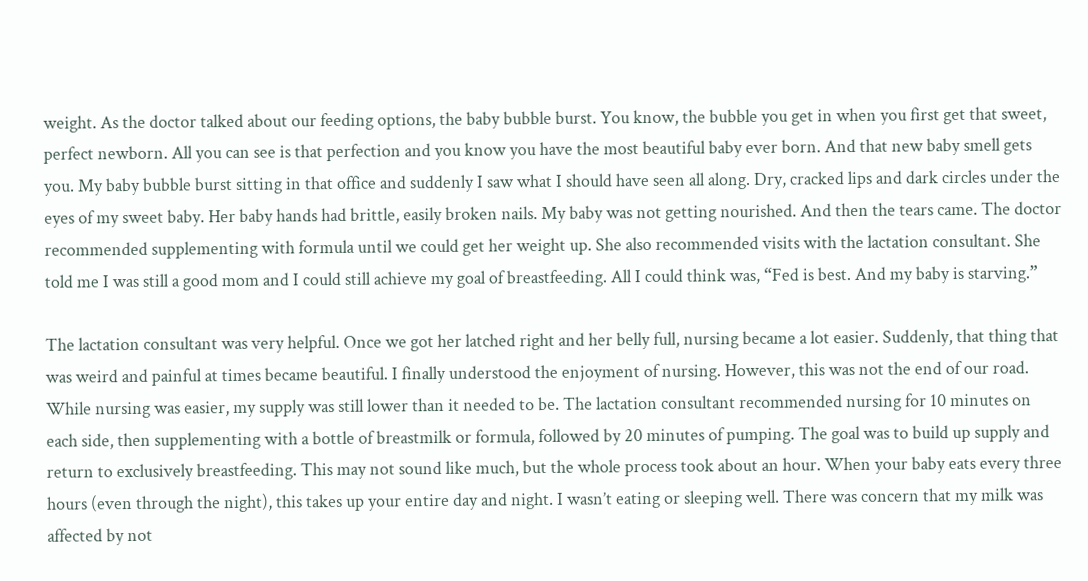weight. As the doctor talked about our feeding options, the baby bubble burst. You know, the bubble you get in when you first get that sweet, perfect newborn. All you can see is that perfection and you know you have the most beautiful baby ever born. And that new baby smell gets you. My baby bubble burst sitting in that office and suddenly I saw what I should have seen all along. Dry, cracked lips and dark circles under the eyes of my sweet baby. Her baby hands had brittle, easily broken nails. My baby was not getting nourished. And then the tears came. The doctor recommended supplementing with formula until we could get her weight up. She also recommended visits with the lactation consultant. She told me I was still a good mom and I could still achieve my goal of breastfeeding. All I could think was, “Fed is best. And my baby is starving.”

The lactation consultant was very helpful. Once we got her latched right and her belly full, nursing became a lot easier. Suddenly, that thing that was weird and painful at times became beautiful. I finally understood the enjoyment of nursing. However, this was not the end of our road. While nursing was easier, my supply was still lower than it needed to be. The lactation consultant recommended nursing for 10 minutes on each side, then supplementing with a bottle of breastmilk or formula, followed by 20 minutes of pumping. The goal was to build up supply and return to exclusively breastfeeding. This may not sound like much, but the whole process took about an hour. When your baby eats every three hours (even through the night), this takes up your entire day and night. I wasn’t eating or sleeping well. There was concern that my milk was affected by not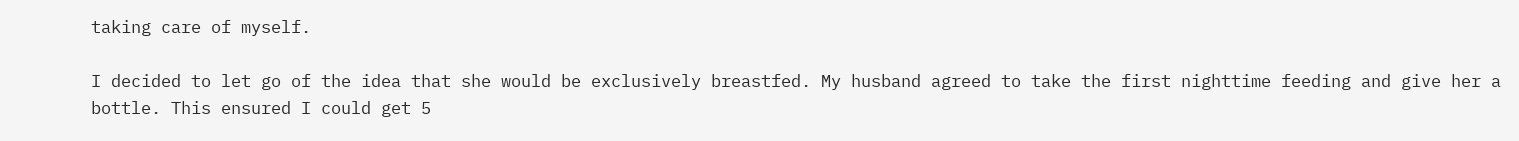taking care of myself.

I decided to let go of the idea that she would be exclusively breastfed. My husband agreed to take the first nighttime feeding and give her a bottle. This ensured I could get 5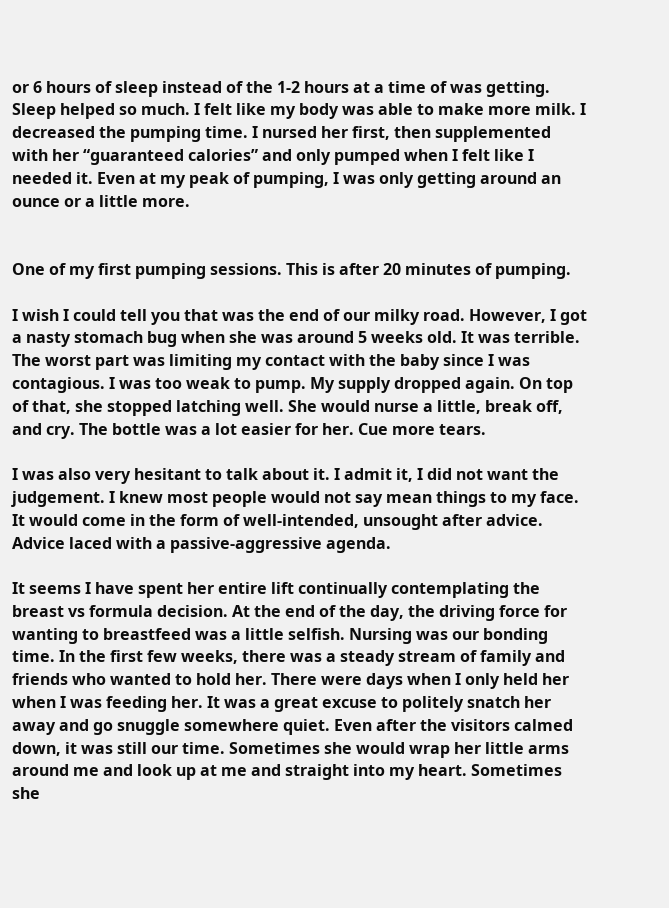or 6 hours of sleep instead of the 1-2 hours at a time of was getting. Sleep helped so much. I felt like my body was able to make more milk. I decreased the pumping time. I nursed her first, then supplemented with her “guaranteed calories” and only pumped when I felt like I needed it. Even at my peak of pumping, I was only getting around an ounce or a little more.


One of my first pumping sessions. This is after 20 minutes of pumping.

I wish I could tell you that was the end of our milky road. However, I got a nasty stomach bug when she was around 5 weeks old. It was terrible. The worst part was limiting my contact with the baby since I was contagious. I was too weak to pump. My supply dropped again. On top of that, she stopped latching well. She would nurse a little, break off, and cry. The bottle was a lot easier for her. Cue more tears.

I was also very hesitant to talk about it. I admit it, I did not want the judgement. I knew most people would not say mean things to my face. It would come in the form of well-intended, unsought after advice. Advice laced with a passive-aggressive agenda.

It seems I have spent her entire lift continually contemplating the breast vs formula decision. At the end of the day, the driving force for wanting to breastfeed was a little selfish. Nursing was our bonding time. In the first few weeks, there was a steady stream of family and friends who wanted to hold her. There were days when I only held her when I was feeding her. It was a great excuse to politely snatch her away and go snuggle somewhere quiet. Even after the visitors calmed down, it was still our time. Sometimes she would wrap her little arms around me and look up at me and straight into my heart. Sometimes she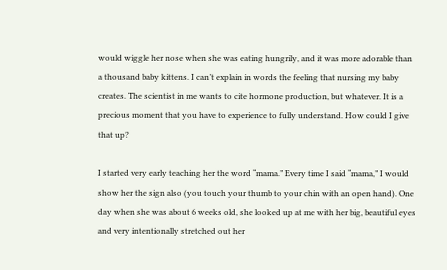would wiggle her nose when she was eating hungrily, and it was more adorable than a thousand baby kittens. I can’t explain in words the feeling that nursing my baby creates. The scientist in me wants to cite hormone production, but whatever. It is a precious moment that you have to experience to fully understand. How could I give that up?

I started very early teaching her the word “mama.” Every time I said “mama,” I would show her the sign also (you touch your thumb to your chin with an open hand). One day when she was about 6 weeks old, she looked up at me with her big, beautiful eyes and very intentionally stretched out her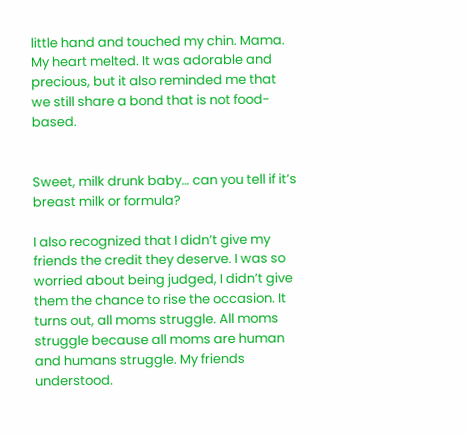little hand and touched my chin. Mama. My heart melted. It was adorable and precious, but it also reminded me that we still share a bond that is not food-based.


Sweet, milk drunk baby… can you tell if it’s breast milk or formula?

I also recognized that I didn’t give my friends the credit they deserve. I was so worried about being judged, I didn’t give them the chance to rise the occasion. It turns out, all moms struggle. All moms struggle because all moms are human and humans struggle. My friends understood.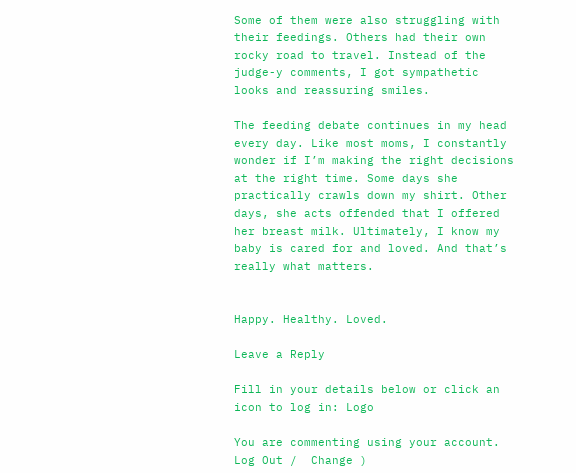Some of them were also struggling with their feedings. Others had their own rocky road to travel. Instead of the judge-y comments, I got sympathetic looks and reassuring smiles.

The feeding debate continues in my head every day. Like most moms, I constantly wonder if I’m making the right decisions at the right time. Some days she practically crawls down my shirt. Other days, she acts offended that I offered her breast milk. Ultimately, I know my baby is cared for and loved. And that’s really what matters.


Happy. Healthy. Loved.

Leave a Reply

Fill in your details below or click an icon to log in: Logo

You are commenting using your account. Log Out /  Change )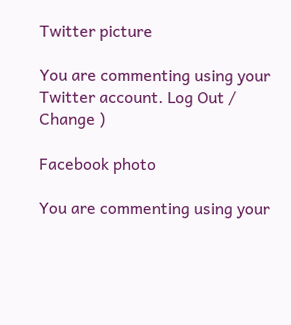Twitter picture

You are commenting using your Twitter account. Log Out /  Change )

Facebook photo

You are commenting using your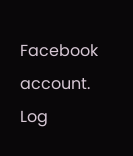Facebook account. Log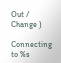Out /  Change )

Connecting to %s